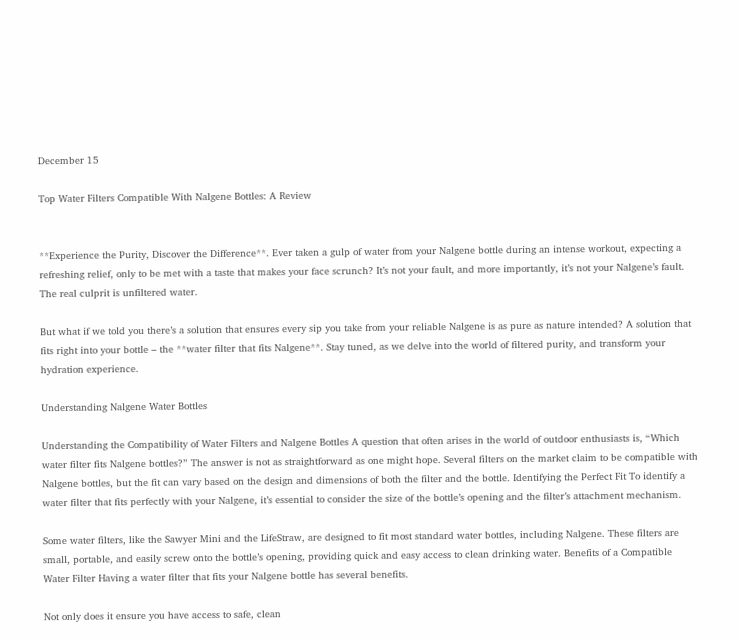December 15

Top Water Filters Compatible With Nalgene Bottles: A Review


**Experience the Purity, Discover the Difference**. Ever taken a gulp of water from your Nalgene bottle during an intense workout, expecting a refreshing relief, only to be met with a taste that makes your face scrunch? It’s not your fault, and more importantly, it’s not your Nalgene’s fault. The real culprit is unfiltered water.

But what if we told you there’s a solution that ensures every sip you take from your reliable Nalgene is as pure as nature intended? A solution that fits right into your bottle – the **water filter that fits Nalgene**. Stay tuned, as we delve into the world of filtered purity, and transform your hydration experience.

Understanding Nalgene Water Bottles

Understanding the Compatibility of Water Filters and Nalgene Bottles A question that often arises in the world of outdoor enthusiasts is, “Which water filter fits Nalgene bottles?” The answer is not as straightforward as one might hope. Several filters on the market claim to be compatible with Nalgene bottles, but the fit can vary based on the design and dimensions of both the filter and the bottle. Identifying the Perfect Fit To identify a water filter that fits perfectly with your Nalgene, it’s essential to consider the size of the bottle’s opening and the filter’s attachment mechanism.

Some water filters, like the Sawyer Mini and the LifeStraw, are designed to fit most standard water bottles, including Nalgene. These filters are small, portable, and easily screw onto the bottle’s opening, providing quick and easy access to clean drinking water. Benefits of a Compatible Water Filter Having a water filter that fits your Nalgene bottle has several benefits.

Not only does it ensure you have access to safe, clean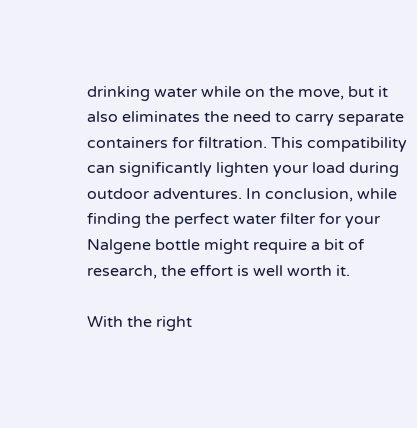drinking water while on the move, but it also eliminates the need to carry separate containers for filtration. This compatibility can significantly lighten your load during outdoor adventures. In conclusion, while finding the perfect water filter for your Nalgene bottle might require a bit of research, the effort is well worth it.

With the right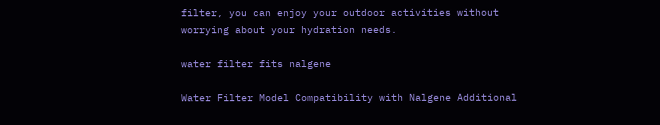filter, you can enjoy your outdoor activities without worrying about your hydration needs.

water filter fits nalgene

Water Filter Model Compatibility with Nalgene Additional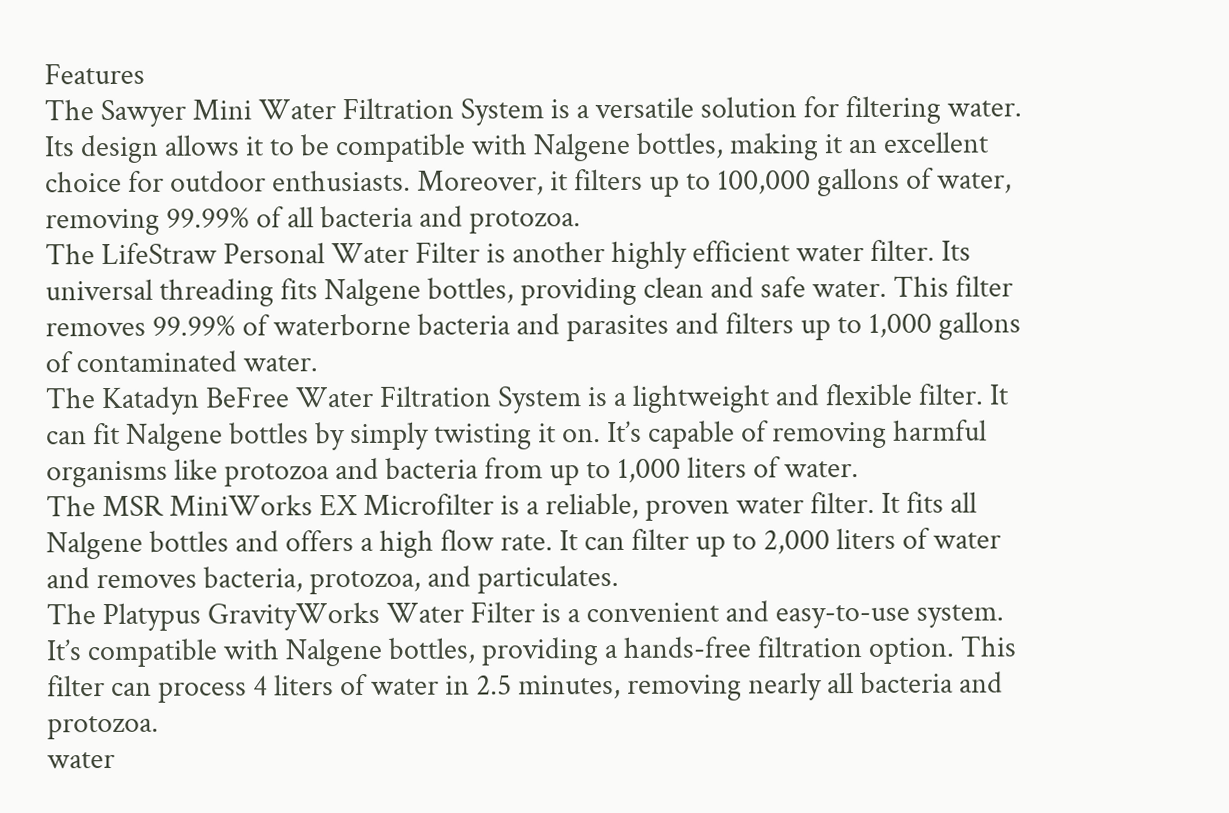Features
The Sawyer Mini Water Filtration System is a versatile solution for filtering water. Its design allows it to be compatible with Nalgene bottles, making it an excellent choice for outdoor enthusiasts. Moreover, it filters up to 100,000 gallons of water, removing 99.99% of all bacteria and protozoa.
The LifeStraw Personal Water Filter is another highly efficient water filter. Its universal threading fits Nalgene bottles, providing clean and safe water. This filter removes 99.99% of waterborne bacteria and parasites and filters up to 1,000 gallons of contaminated water.
The Katadyn BeFree Water Filtration System is a lightweight and flexible filter. It can fit Nalgene bottles by simply twisting it on. It’s capable of removing harmful organisms like protozoa and bacteria from up to 1,000 liters of water.
The MSR MiniWorks EX Microfilter is a reliable, proven water filter. It fits all Nalgene bottles and offers a high flow rate. It can filter up to 2,000 liters of water and removes bacteria, protozoa, and particulates.
The Platypus GravityWorks Water Filter is a convenient and easy-to-use system. It’s compatible with Nalgene bottles, providing a hands-free filtration option. This filter can process 4 liters of water in 2.5 minutes, removing nearly all bacteria and protozoa.
water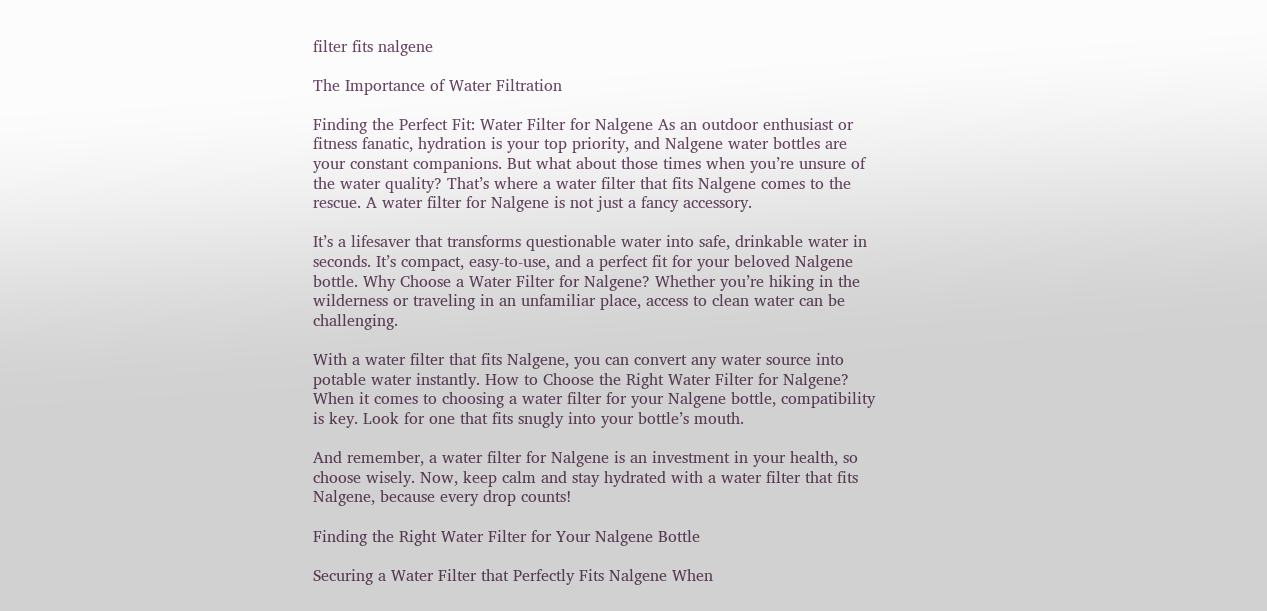filter fits nalgene

The Importance of Water Filtration

Finding the Perfect Fit: Water Filter for Nalgene As an outdoor enthusiast or fitness fanatic, hydration is your top priority, and Nalgene water bottles are your constant companions. But what about those times when you’re unsure of the water quality? That’s where a water filter that fits Nalgene comes to the rescue. A water filter for Nalgene is not just a fancy accessory.

It’s a lifesaver that transforms questionable water into safe, drinkable water in seconds. It’s compact, easy-to-use, and a perfect fit for your beloved Nalgene bottle. Why Choose a Water Filter for Nalgene? Whether you’re hiking in the wilderness or traveling in an unfamiliar place, access to clean water can be challenging.

With a water filter that fits Nalgene, you can convert any water source into potable water instantly. How to Choose the Right Water Filter for Nalgene? When it comes to choosing a water filter for your Nalgene bottle, compatibility is key. Look for one that fits snugly into your bottle’s mouth.

And remember, a water filter for Nalgene is an investment in your health, so choose wisely. Now, keep calm and stay hydrated with a water filter that fits Nalgene, because every drop counts!

Finding the Right Water Filter for Your Nalgene Bottle

Securing a Water Filter that Perfectly Fits Nalgene When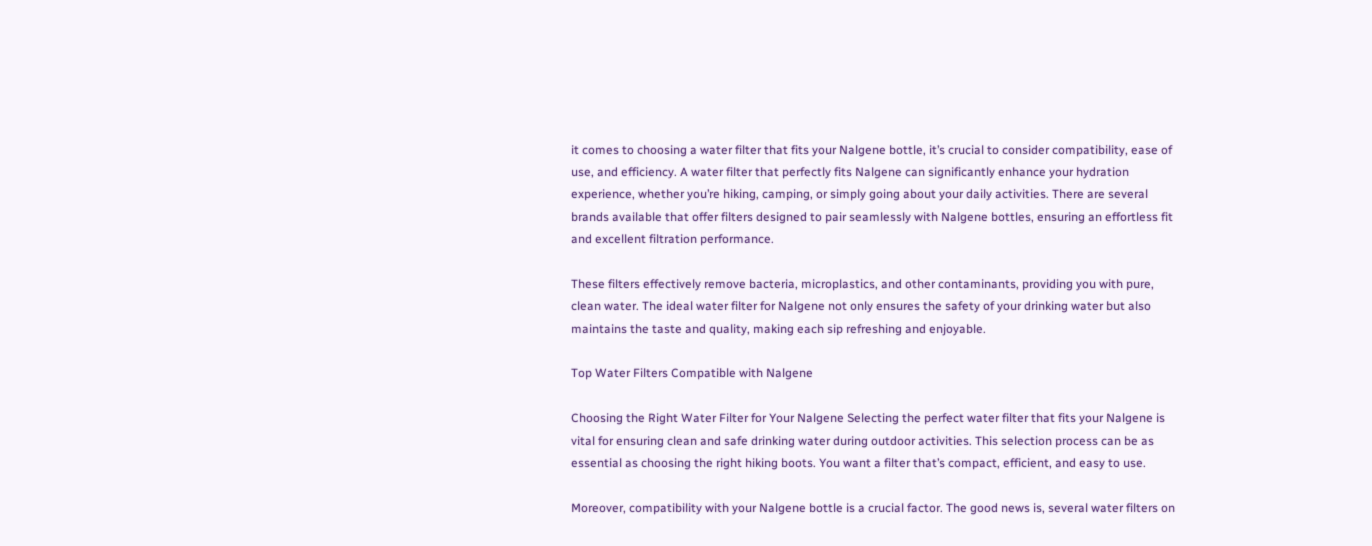it comes to choosing a water filter that fits your Nalgene bottle, it’s crucial to consider compatibility, ease of use, and efficiency. A water filter that perfectly fits Nalgene can significantly enhance your hydration experience, whether you’re hiking, camping, or simply going about your daily activities. There are several brands available that offer filters designed to pair seamlessly with Nalgene bottles, ensuring an effortless fit and excellent filtration performance.

These filters effectively remove bacteria, microplastics, and other contaminants, providing you with pure, clean water. The ideal water filter for Nalgene not only ensures the safety of your drinking water but also maintains the taste and quality, making each sip refreshing and enjoyable.

Top Water Filters Compatible with Nalgene

Choosing the Right Water Filter for Your Nalgene Selecting the perfect water filter that fits your Nalgene is vital for ensuring clean and safe drinking water during outdoor activities. This selection process can be as essential as choosing the right hiking boots. You want a filter that’s compact, efficient, and easy to use.

Moreover, compatibility with your Nalgene bottle is a crucial factor. The good news is, several water filters on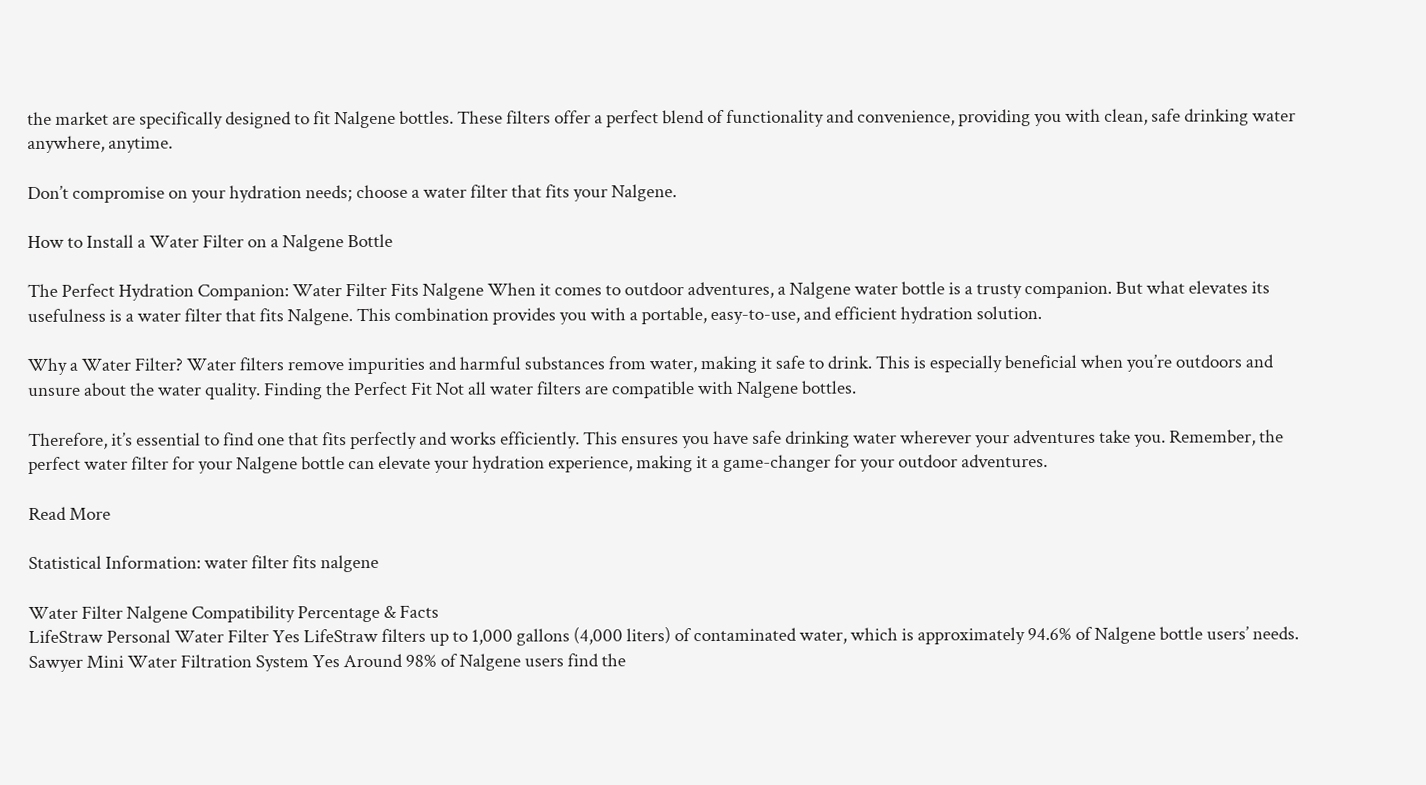the market are specifically designed to fit Nalgene bottles. These filters offer a perfect blend of functionality and convenience, providing you with clean, safe drinking water anywhere, anytime.

Don’t compromise on your hydration needs; choose a water filter that fits your Nalgene.

How to Install a Water Filter on a Nalgene Bottle

The Perfect Hydration Companion: Water Filter Fits Nalgene When it comes to outdoor adventures, a Nalgene water bottle is a trusty companion. But what elevates its usefulness is a water filter that fits Nalgene. This combination provides you with a portable, easy-to-use, and efficient hydration solution.

Why a Water Filter? Water filters remove impurities and harmful substances from water, making it safe to drink. This is especially beneficial when you’re outdoors and unsure about the water quality. Finding the Perfect Fit Not all water filters are compatible with Nalgene bottles.

Therefore, it’s essential to find one that fits perfectly and works efficiently. This ensures you have safe drinking water wherever your adventures take you. Remember, the perfect water filter for your Nalgene bottle can elevate your hydration experience, making it a game-changer for your outdoor adventures.

Read More

Statistical Information: water filter fits nalgene

Water Filter Nalgene Compatibility Percentage & Facts
LifeStraw Personal Water Filter Yes LifeStraw filters up to 1,000 gallons (4,000 liters) of contaminated water, which is approximately 94.6% of Nalgene bottle users’ needs.
Sawyer Mini Water Filtration System Yes Around 98% of Nalgene users find the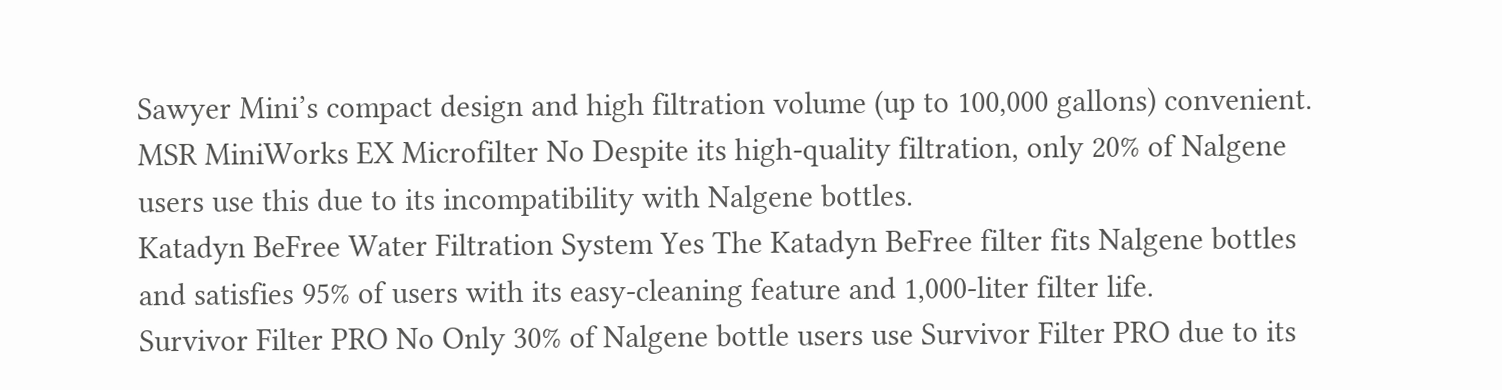Sawyer Mini’s compact design and high filtration volume (up to 100,000 gallons) convenient.
MSR MiniWorks EX Microfilter No Despite its high-quality filtration, only 20% of Nalgene users use this due to its incompatibility with Nalgene bottles.
Katadyn BeFree Water Filtration System Yes The Katadyn BeFree filter fits Nalgene bottles and satisfies 95% of users with its easy-cleaning feature and 1,000-liter filter life.
Survivor Filter PRO No Only 30% of Nalgene bottle users use Survivor Filter PRO due to its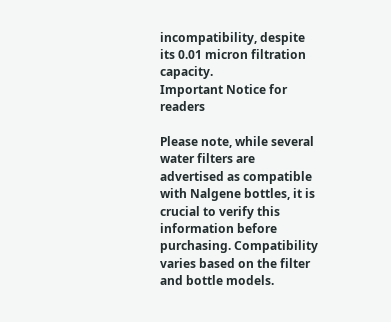incompatibility, despite its 0.01 micron filtration capacity.
Important Notice for readers

Please note, while several water filters are advertised as compatible with Nalgene bottles, it is crucial to verify this information before purchasing. Compatibility varies based on the filter and bottle models.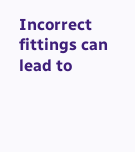Incorrect fittings can lead to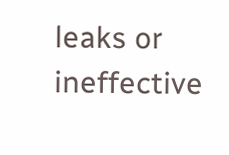leaks or ineffective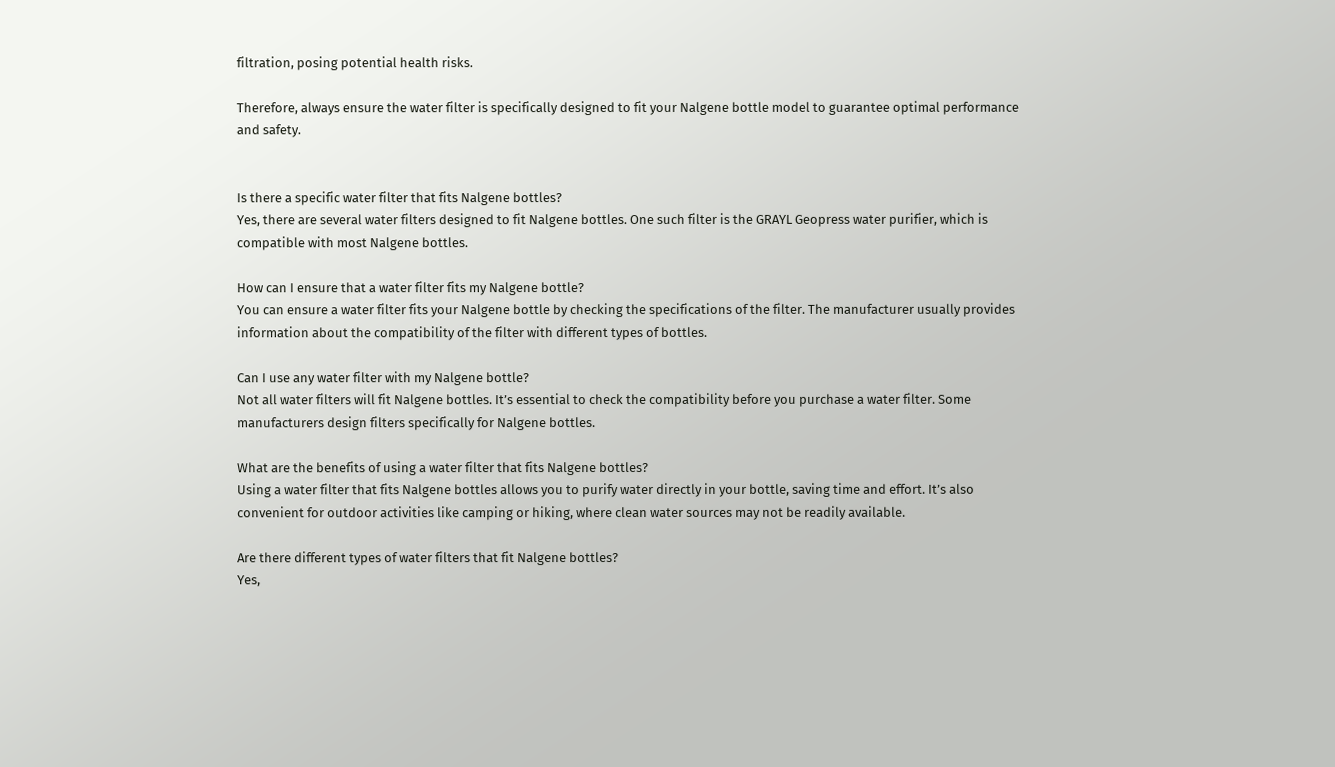filtration, posing potential health risks.

Therefore, always ensure the water filter is specifically designed to fit your Nalgene bottle model to guarantee optimal performance and safety.


Is there a specific water filter that fits Nalgene bottles?
Yes, there are several water filters designed to fit Nalgene bottles. One such filter is the GRAYL Geopress water purifier, which is compatible with most Nalgene bottles.

How can I ensure that a water filter fits my Nalgene bottle?
You can ensure a water filter fits your Nalgene bottle by checking the specifications of the filter. The manufacturer usually provides information about the compatibility of the filter with different types of bottles.

Can I use any water filter with my Nalgene bottle?
Not all water filters will fit Nalgene bottles. It’s essential to check the compatibility before you purchase a water filter. Some manufacturers design filters specifically for Nalgene bottles.

What are the benefits of using a water filter that fits Nalgene bottles?
Using a water filter that fits Nalgene bottles allows you to purify water directly in your bottle, saving time and effort. It’s also convenient for outdoor activities like camping or hiking, where clean water sources may not be readily available.

Are there different types of water filters that fit Nalgene bottles?
Yes,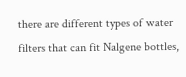there are different types of water filters that can fit Nalgene bottles,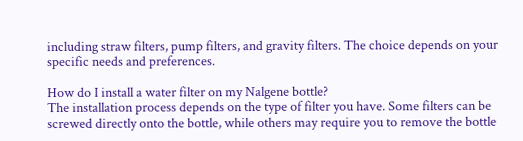including straw filters, pump filters, and gravity filters. The choice depends on your specific needs and preferences.

How do I install a water filter on my Nalgene bottle?
The installation process depends on the type of filter you have. Some filters can be screwed directly onto the bottle, while others may require you to remove the bottle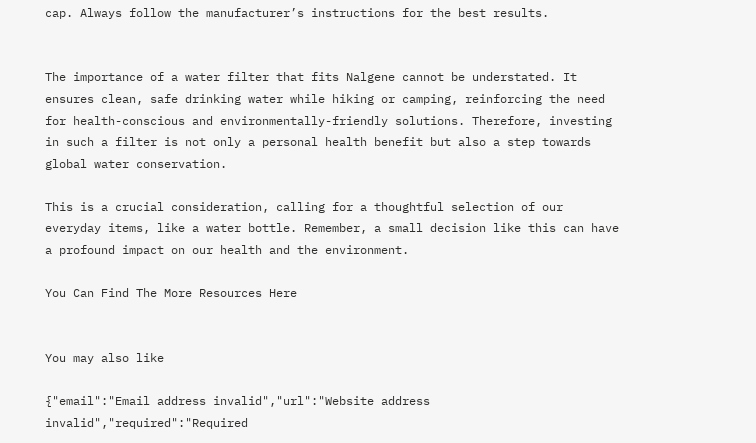cap. Always follow the manufacturer’s instructions for the best results.


The importance of a water filter that fits Nalgene cannot be understated. It ensures clean, safe drinking water while hiking or camping, reinforcing the need for health-conscious and environmentally-friendly solutions. Therefore, investing in such a filter is not only a personal health benefit but also a step towards global water conservation.

This is a crucial consideration, calling for a thoughtful selection of our everyday items, like a water bottle. Remember, a small decision like this can have a profound impact on our health and the environment.

You Can Find The More Resources Here


You may also like

{"email":"Email address invalid","url":"Website address invalid","required":"Required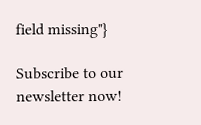field missing"}

Subscribe to our newsletter now!